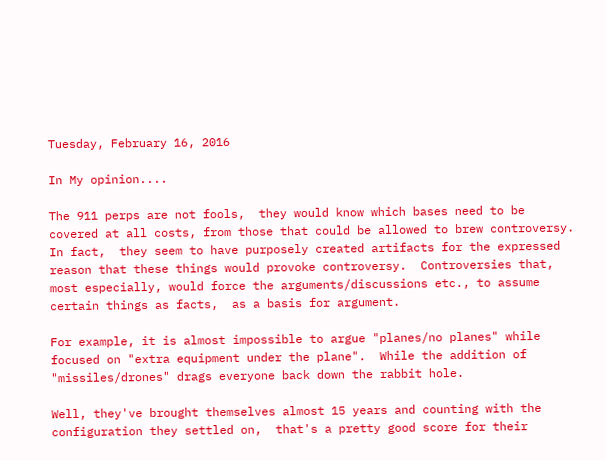Tuesday, February 16, 2016

In My opinion....

The 911 perps are not fools,  they would know which bases need to be covered at all costs, from those that could be allowed to brew controversy.  In fact,  they seem to have purposely created artifacts for the expressed reason that these things would provoke controversy.  Controversies that,  most especially, would force the arguments/discussions etc., to assume certain things as facts,  as a basis for argument.

For example, it is almost impossible to argue "planes/no planes" while focused on "extra equipment under the plane".  While the addition of "missiles/drones" drags everyone back down the rabbit hole.

Well, they've brought themselves almost 15 years and counting with the configuration they settled on,  that's a pretty good score for their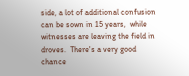side, a lot of additional confusion can be sown in 15 years,  while witnesses are leaving the field in droves.  There's a very good chance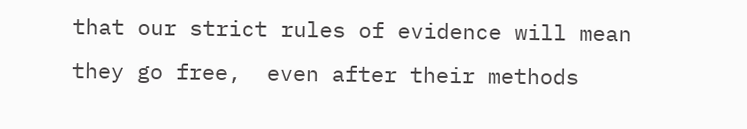that our strict rules of evidence will mean they go free,  even after their methods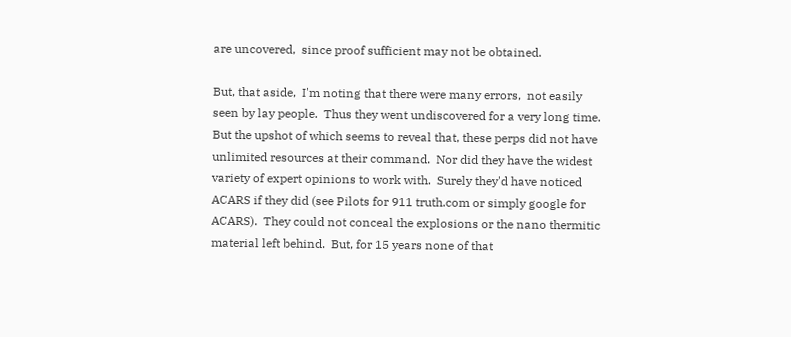are uncovered,  since proof sufficient may not be obtained.

But, that aside,  I'm noting that there were many errors,  not easily seen by lay people.  Thus they went undiscovered for a very long time.  But the upshot of which seems to reveal that, these perps did not have unlimited resources at their command.  Nor did they have the widest variety of expert opinions to work with.  Surely they'd have noticed ACARS if they did (see Pilots for 911 truth.com or simply google for ACARS).  They could not conceal the explosions or the nano thermitic material left behind.  But, for 15 years none of that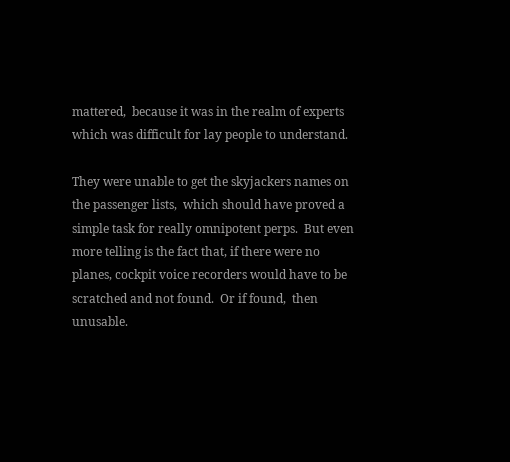mattered,  because it was in the realm of experts which was difficult for lay people to understand.

They were unable to get the skyjackers names on the passenger lists,  which should have proved a simple task for really omnipotent perps.  But even more telling is the fact that, if there were no planes, cockpit voice recorders would have to be scratched and not found.  Or if found,  then unusable.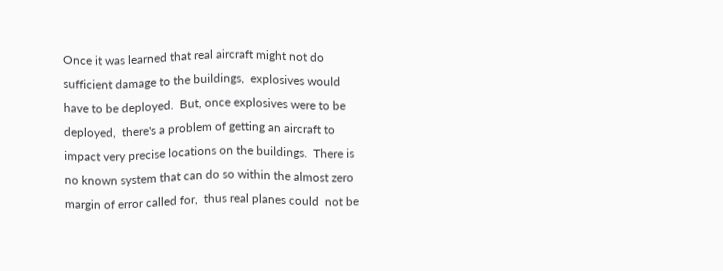Once it was learned that real aircraft might not do sufficient damage to the buildings,  explosives would have to be deployed.  But, once explosives were to be deployed,  there's a problem of getting an aircraft to impact very precise locations on the buildings.  There is no known system that can do so within the almost zero margin of error called for,  thus real planes could  not be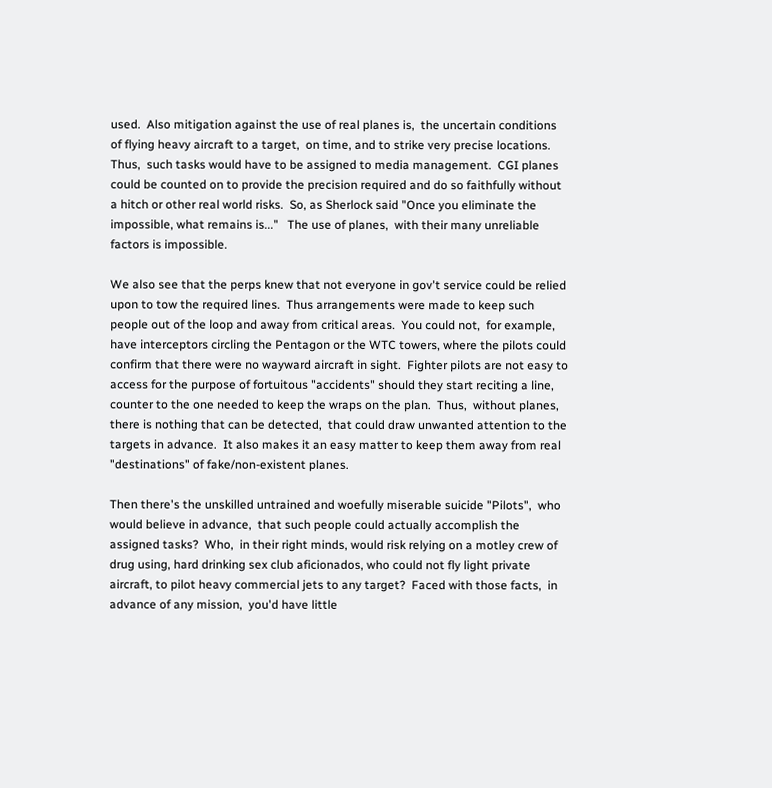used.  Also mitigation against the use of real planes is,  the uncertain conditions of flying heavy aircraft to a target,  on time, and to strike very precise locations.  Thus,  such tasks would have to be assigned to media management.  CGI planes could be counted on to provide the precision required and do so faithfully without a hitch or other real world risks.  So, as Sherlock said "Once you eliminate the impossible, what remains is..."   The use of planes,  with their many unreliable factors is impossible.

We also see that the perps knew that not everyone in gov't service could be relied upon to tow the required lines.  Thus arrangements were made to keep such people out of the loop and away from critical areas.  You could not,  for example, have interceptors circling the Pentagon or the WTC towers, where the pilots could confirm that there were no wayward aircraft in sight.  Fighter pilots are not easy to access for the purpose of fortuitous "accidents" should they start reciting a line,  counter to the one needed to keep the wraps on the plan.  Thus,  without planes,  there is nothing that can be detected,  that could draw unwanted attention to the targets in advance.  It also makes it an easy matter to keep them away from real "destinations" of fake/non-existent planes.

Then there's the unskilled untrained and woefully miserable suicide "Pilots",  who would believe in advance,  that such people could actually accomplish the assigned tasks?  Who,  in their right minds, would risk relying on a motley crew of drug using, hard drinking sex club aficionados, who could not fly light private aircraft, to pilot heavy commercial jets to any target?  Faced with those facts,  in advance of any mission,  you'd have little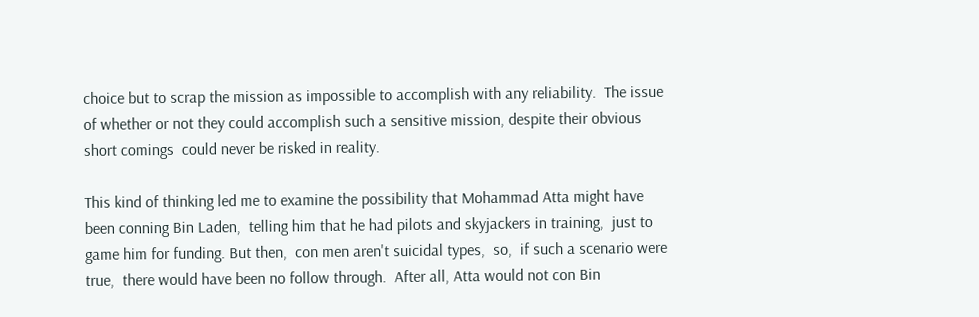choice but to scrap the mission as impossible to accomplish with any reliability.  The issue of whether or not they could accomplish such a sensitive mission, despite their obvious short comings  could never be risked in reality.

This kind of thinking led me to examine the possibility that Mohammad Atta might have been conning Bin Laden,  telling him that he had pilots and skyjackers in training,  just to game him for funding. But then,  con men aren't suicidal types,  so,  if such a scenario were true,  there would have been no follow through.  After all, Atta would not con Bin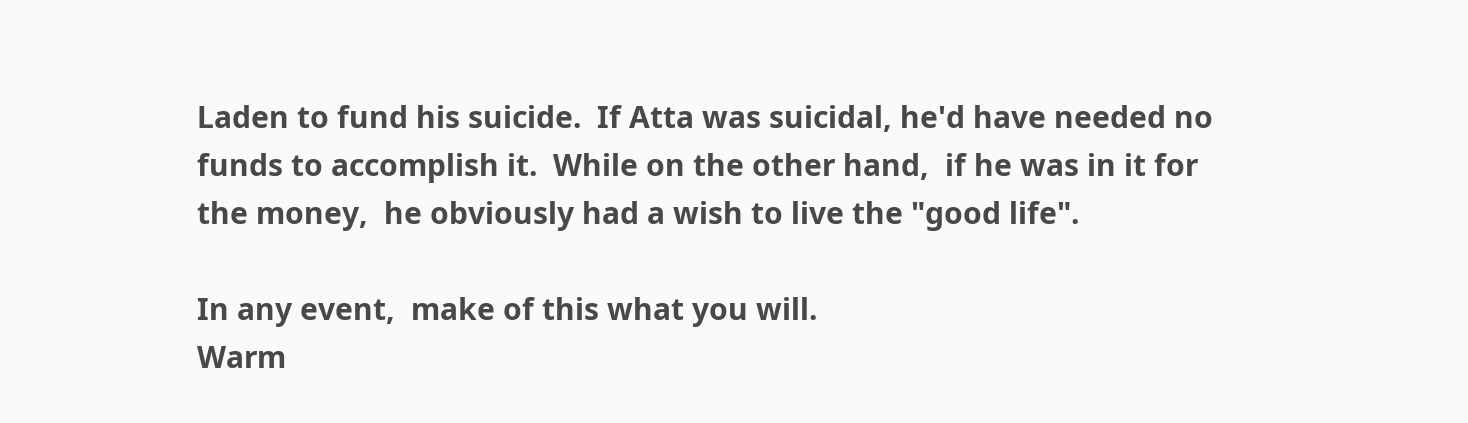Laden to fund his suicide.  If Atta was suicidal, he'd have needed no funds to accomplish it.  While on the other hand,  if he was in it for the money,  he obviously had a wish to live the "good life".

In any event,  make of this what you will.
Warm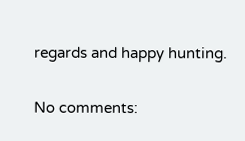regards and happy hunting.

No comments: